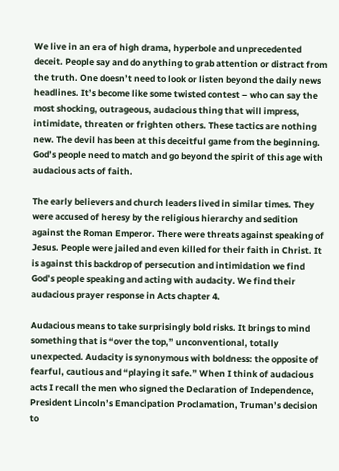We live in an era of high drama, hyperbole and unprecedented deceit. People say and do anything to grab attention or distract from the truth. One doesn’t need to look or listen beyond the daily news headlines. It’s become like some twisted contest – who can say the most shocking, outrageous, audacious thing that will impress, intimidate, threaten or frighten others. These tactics are nothing new. The devil has been at this deceitful game from the beginning. God’s people need to match and go beyond the spirit of this age with audacious acts of faith.

The early believers and church leaders lived in similar times. They were accused of heresy by the religious hierarchy and sedition against the Roman Emperor. There were threats against speaking of Jesus. People were jailed and even killed for their faith in Christ. It is against this backdrop of persecution and intimidation we find God’s people speaking and acting with audacity. We find their audacious prayer response in Acts chapter 4.

Audacious means to take surprisingly bold risks. It brings to mind something that is “over the top,” unconventional, totally unexpected. Audacity is synonymous with boldness: the opposite of fearful, cautious and “playing it safe.” When I think of audacious acts I recall the men who signed the Declaration of Independence, President Lincoln’s Emancipation Proclamation, Truman’s decision to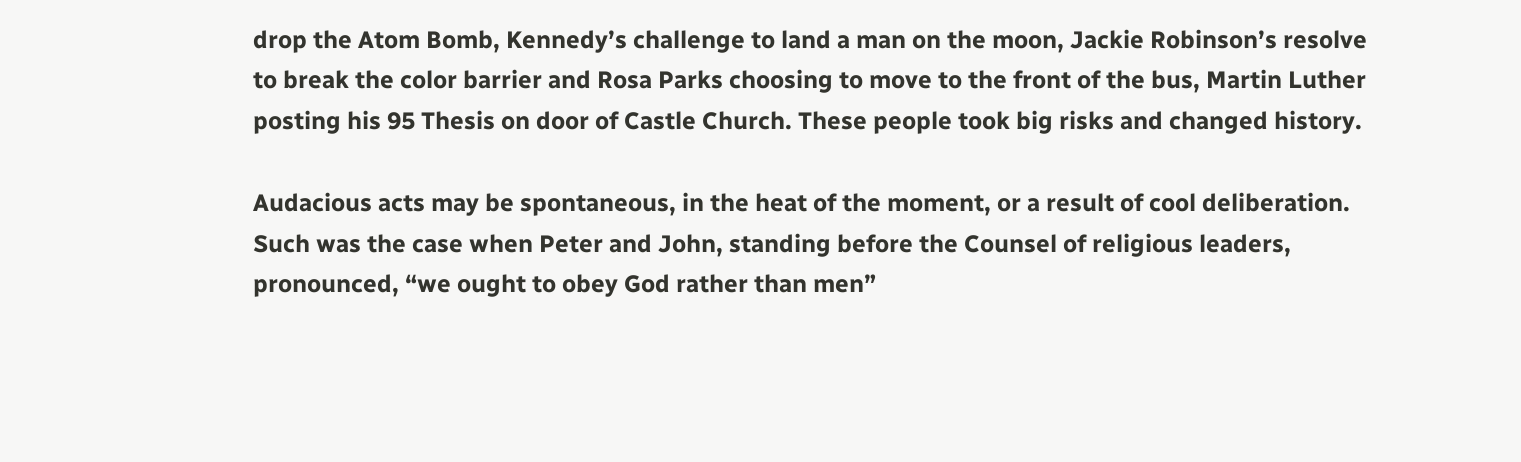drop the Atom Bomb, Kennedy’s challenge to land a man on the moon, Jackie Robinson’s resolve to break the color barrier and Rosa Parks choosing to move to the front of the bus, Martin Luther posting his 95 Thesis on door of Castle Church. These people took big risks and changed history.

Audacious acts may be spontaneous, in the heat of the moment, or a result of cool deliberation. Such was the case when Peter and John, standing before the Counsel of religious leaders, pronounced, “we ought to obey God rather than men”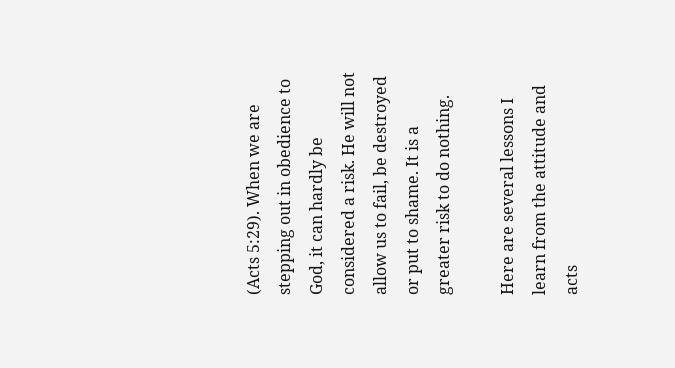(Acts 5:29). When we are stepping out in obedience to God, it can hardly be considered a risk. He will not allow us to fail, be destroyed or put to shame. It is a greater risk to do nothing.

Here are several lessons I learn from the attitude and acts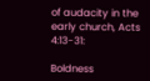of audacity in the early church, Acts 4:13-31:

Boldness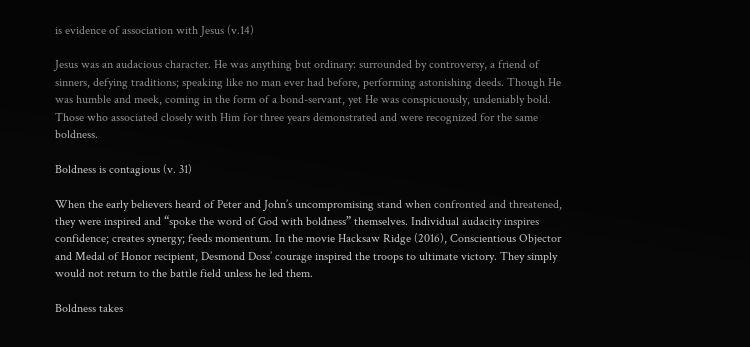is evidence of association with Jesus (v.14)

Jesus was an audacious character. He was anything but ordinary: surrounded by controversy, a friend of sinners, defying traditions; speaking like no man ever had before, performing astonishing deeds. Though He was humble and meek, coming in the form of a bond-servant, yet He was conspicuously, undeniably bold. Those who associated closely with Him for three years demonstrated and were recognized for the same boldness.

Boldness is contagious (v. 31)

When the early believers heard of Peter and John’s uncompromising stand when confronted and threatened, they were inspired and “spoke the word of God with boldness” themselves. Individual audacity inspires confidence; creates synergy; feeds momentum. In the movie Hacksaw Ridge (2016), Conscientious Objector and Medal of Honor recipient, Desmond Doss’ courage inspired the troops to ultimate victory. They simply would not return to the battle field unless he led them.

Boldness takes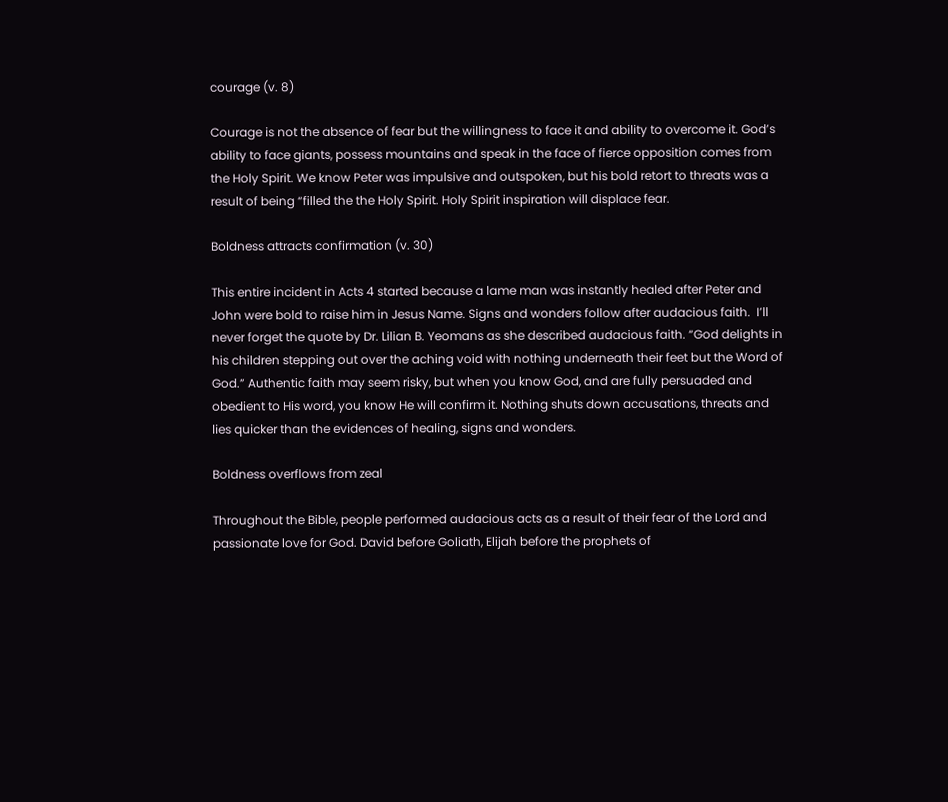courage (v. 8)

Courage is not the absence of fear but the willingness to face it and ability to overcome it. God’s ability to face giants, possess mountains and speak in the face of fierce opposition comes from the Holy Spirit. We know Peter was impulsive and outspoken, but his bold retort to threats was a result of being “filled the the Holy Spirit. Holy Spirit inspiration will displace fear.

Boldness attracts confirmation (v. 30)

This entire incident in Acts 4 started because a lame man was instantly healed after Peter and John were bold to raise him in Jesus Name. Signs and wonders follow after audacious faith.  I’ll never forget the quote by Dr. Lilian B. Yeomans as she described audacious faith. “God delights in his children stepping out over the aching void with nothing underneath their feet but the Word of God.” Authentic faith may seem risky, but when you know God, and are fully persuaded and obedient to His word, you know He will confirm it. Nothing shuts down accusations, threats and lies quicker than the evidences of healing, signs and wonders.

Boldness overflows from zeal

Throughout the Bible, people performed audacious acts as a result of their fear of the Lord and passionate love for God. David before Goliath, Elijah before the prophets of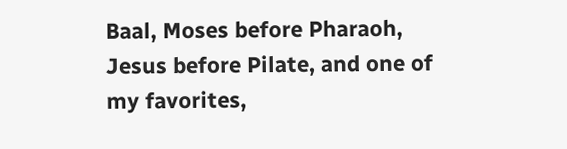Baal, Moses before Pharaoh, Jesus before Pilate, and one of my favorites,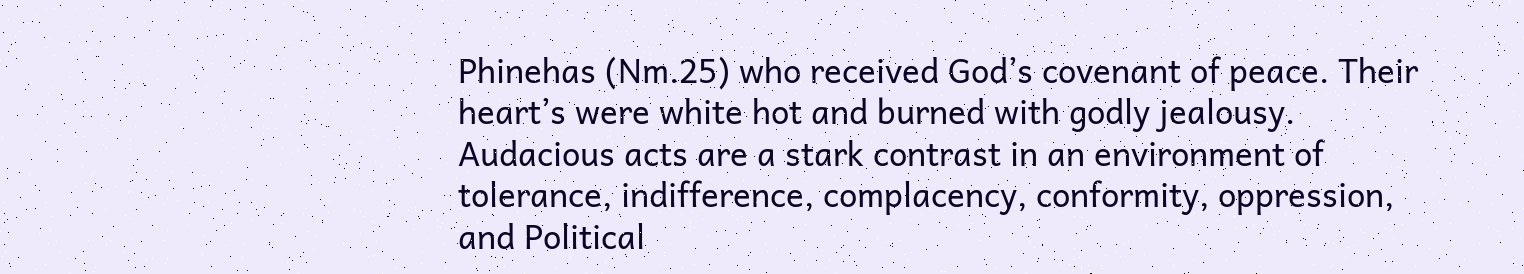Phinehas (Nm.25) who received God’s covenant of peace. Their heart’s were white hot and burned with godly jealousy. Audacious acts are a stark contrast in an environment of tolerance, indifference, complacency, conformity, oppression, and Political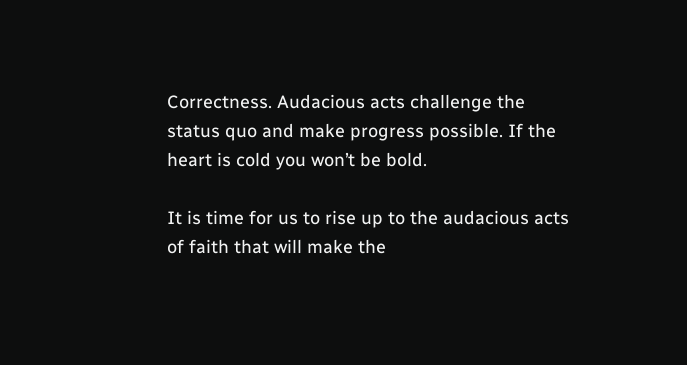Correctness. Audacious acts challenge the status quo and make progress possible. If the heart is cold you won’t be bold.

It is time for us to rise up to the audacious acts of faith that will make the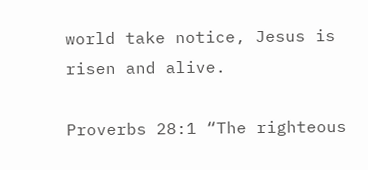world take notice, Jesus is risen and alive.

Proverbs 28:1 “The righteous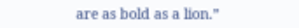are as bold as a lion.”